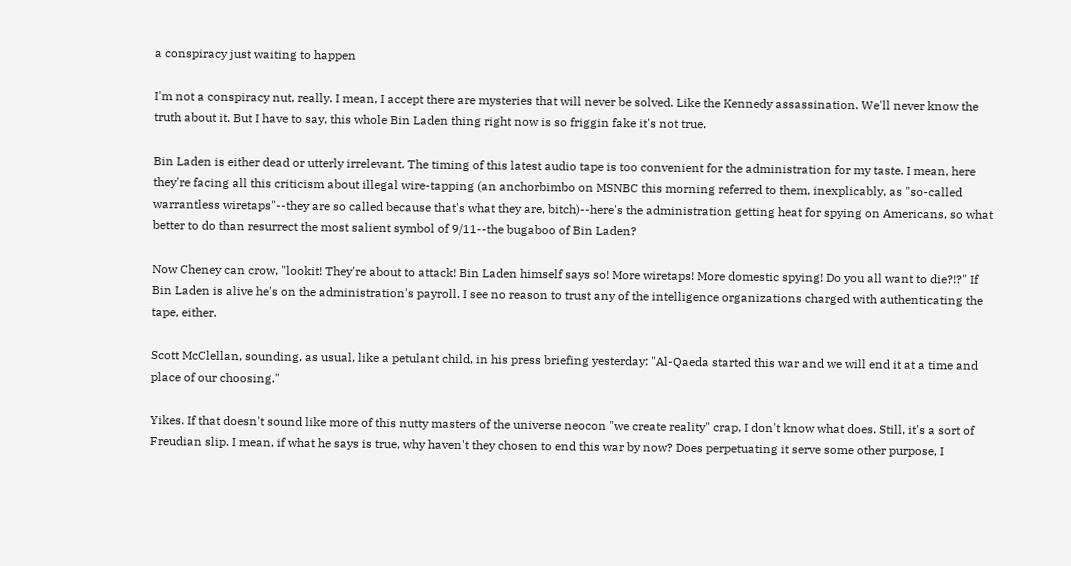a conspiracy just waiting to happen

I'm not a conspiracy nut, really. I mean, I accept there are mysteries that will never be solved. Like the Kennedy assassination. We'll never know the truth about it. But I have to say, this whole Bin Laden thing right now is so friggin fake it's not true.

Bin Laden is either dead or utterly irrelevant. The timing of this latest audio tape is too convenient for the administration for my taste. I mean, here they're facing all this criticism about illegal wire-tapping (an anchorbimbo on MSNBC this morning referred to them, inexplicably, as "so-called warrantless wiretaps"--they are so called because that's what they are, bitch)--here's the administration getting heat for spying on Americans, so what better to do than resurrect the most salient symbol of 9/11--the bugaboo of Bin Laden?

Now Cheney can crow, "lookit! They're about to attack! Bin Laden himself says so! More wiretaps! More domestic spying! Do you all want to die?!?" If Bin Laden is alive he's on the administration's payroll. I see no reason to trust any of the intelligence organizations charged with authenticating the tape, either.

Scott McClellan, sounding, as usual, like a petulant child, in his press briefing yesterday: "Al-Qaeda started this war and we will end it at a time and place of our choosing."

Yikes. If that doesn't sound like more of this nutty masters of the universe neocon "we create reality" crap, I don't know what does. Still, it's a sort of Freudian slip. I mean, if what he says is true, why haven't they chosen to end this war by now? Does perpetuating it serve some other purpose, I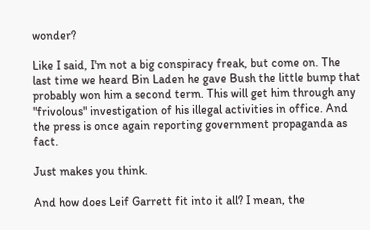wonder?

Like I said, I'm not a big conspiracy freak, but come on. The last time we heard Bin Laden he gave Bush the little bump that probably won him a second term. This will get him through any "frivolous" investigation of his illegal activities in office. And the press is once again reporting government propaganda as fact.

Just makes you think.

And how does Leif Garrett fit into it all? I mean, the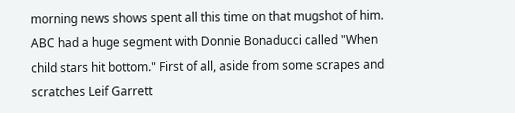morning news shows spent all this time on that mugshot of him. ABC had a huge segment with Donnie Bonaducci called "When child stars hit bottom." First of all, aside from some scrapes and scratches Leif Garrett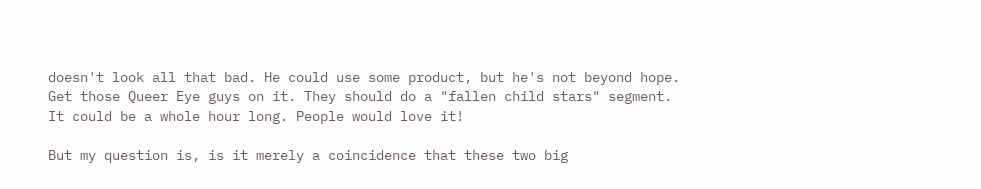doesn't look all that bad. He could use some product, but he's not beyond hope. Get those Queer Eye guys on it. They should do a "fallen child stars" segment. It could be a whole hour long. People would love it!

But my question is, is it merely a coincidence that these two big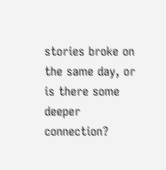stories broke on the same day, or is there some deeper connection?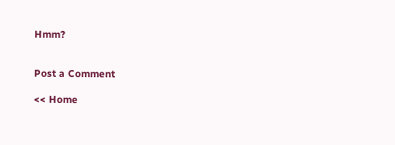Hmm?


Post a Comment

<< Home